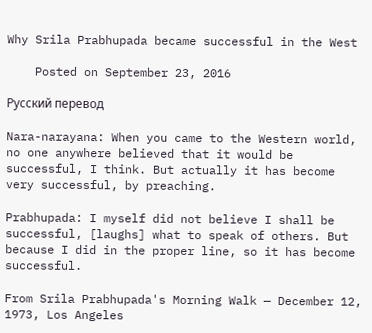Why Srila Prabhupada became successful in the West

    Posted on September 23, 2016

Русский перевод

Nara-narayana: When you came to the Western world, no one anywhere believed that it would be successful, I think. But actually it has become very successful, by preaching.

Prabhupada: I myself did not believe I shall be successful, [laughs] what to speak of others. But because I did in the proper line, so it has become successful.

From Srila Prabhupada's Morning Walk — December 12, 1973, Los Angeles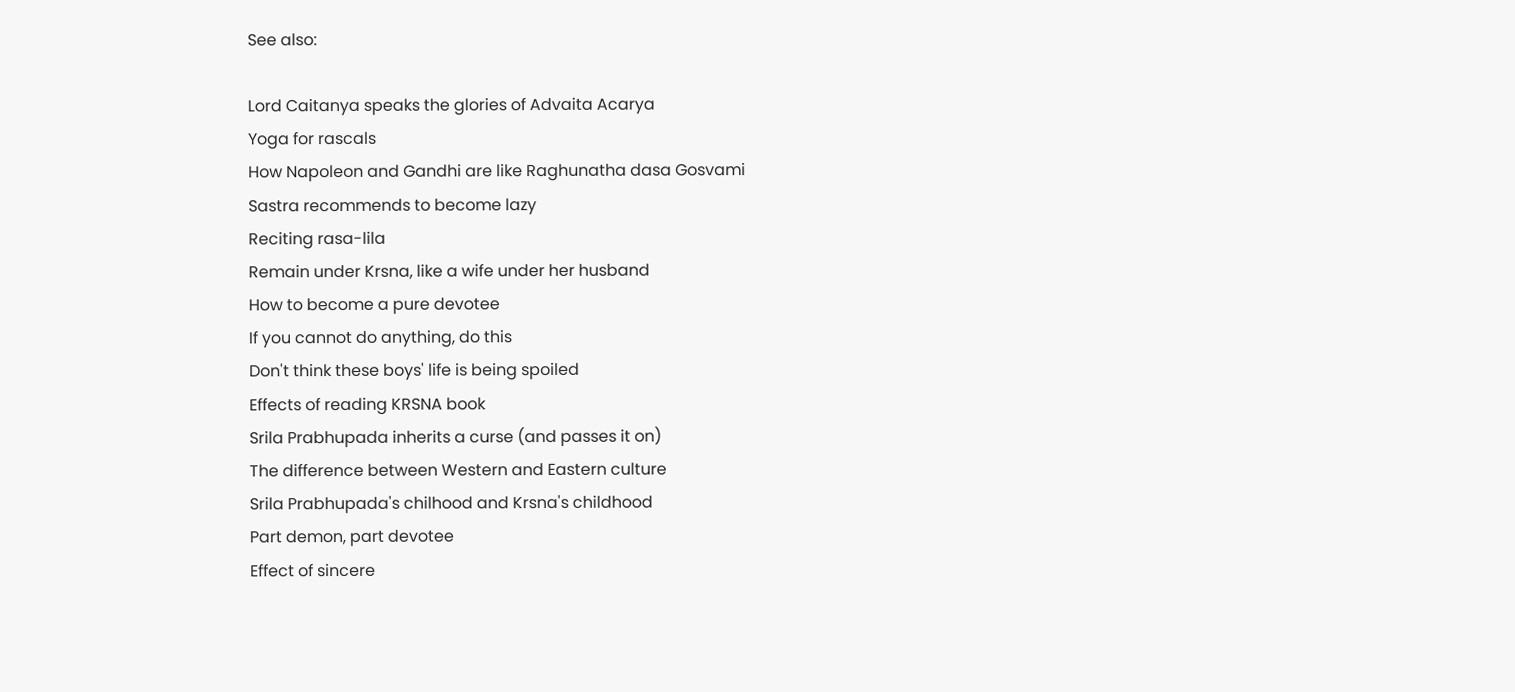See also:

Lord Caitanya speaks the glories of Advaita Acarya
Yoga for rascals
How Napoleon and Gandhi are like Raghunatha dasa Gosvami
Sastra recommends to become lazy
Reciting rasa-lila
Remain under Krsna, like a wife under her husband
How to become a pure devotee
If you cannot do anything, do this
Don't think these boys' life is being spoiled
Effects of reading KRSNA book
Srila Prabhupada inherits a curse (and passes it on)
The difference between Western and Eastern culture
Srila Prabhupada's chilhood and Krsna's childhood
Part demon, part devotee
Effect of sincere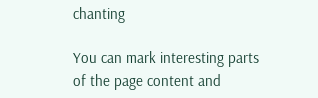chanting

You can mark interesting parts of the page content and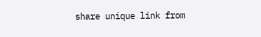share unique link from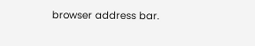browser address bar.